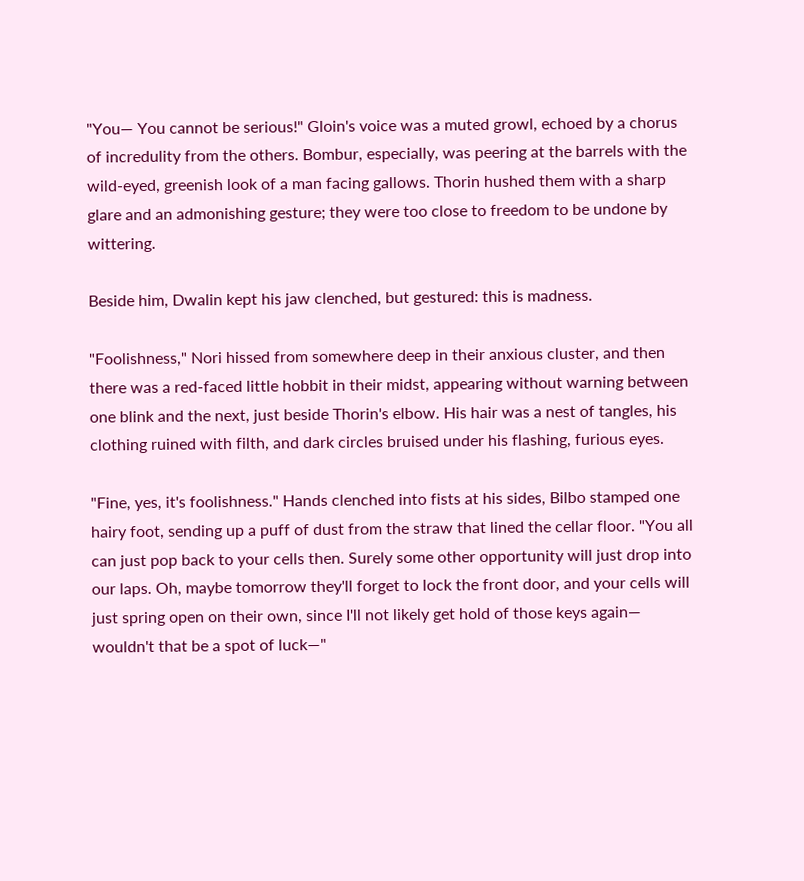"You— You cannot be serious!" Gloin's voice was a muted growl, echoed by a chorus of incredulity from the others. Bombur, especially, was peering at the barrels with the wild-eyed, greenish look of a man facing gallows. Thorin hushed them with a sharp glare and an admonishing gesture; they were too close to freedom to be undone by wittering.

Beside him, Dwalin kept his jaw clenched, but gestured: this is madness.

"Foolishness," Nori hissed from somewhere deep in their anxious cluster, and then there was a red-faced little hobbit in their midst, appearing without warning between one blink and the next, just beside Thorin's elbow. His hair was a nest of tangles, his clothing ruined with filth, and dark circles bruised under his flashing, furious eyes.

"Fine, yes, it's foolishness." Hands clenched into fists at his sides, Bilbo stamped one hairy foot, sending up a puff of dust from the straw that lined the cellar floor. "You all can just pop back to your cells then. Surely some other opportunity will just drop into our laps. Oh, maybe tomorrow they'll forget to lock the front door, and your cells will just spring open on their own, since I'll not likely get hold of those keys again— wouldn't that be a spot of luck—"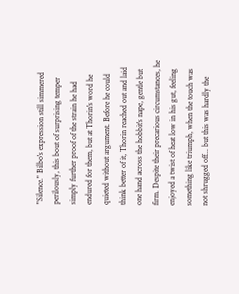"Silence." Bilbo's expression still simmered perilously, this bout of surprising temper simply further proof of the strain he had endured for them, but at Thorin's word he quieted without argument. Before he could think better of it, Thorin reached out and laid one hand across the hobbit's nape, gentle but firm. Despite their precarious circumstances, he enjoyed a twist of heat low in his gut, feeling something like triumph, when the touch was not shrugged off... but this was hardly the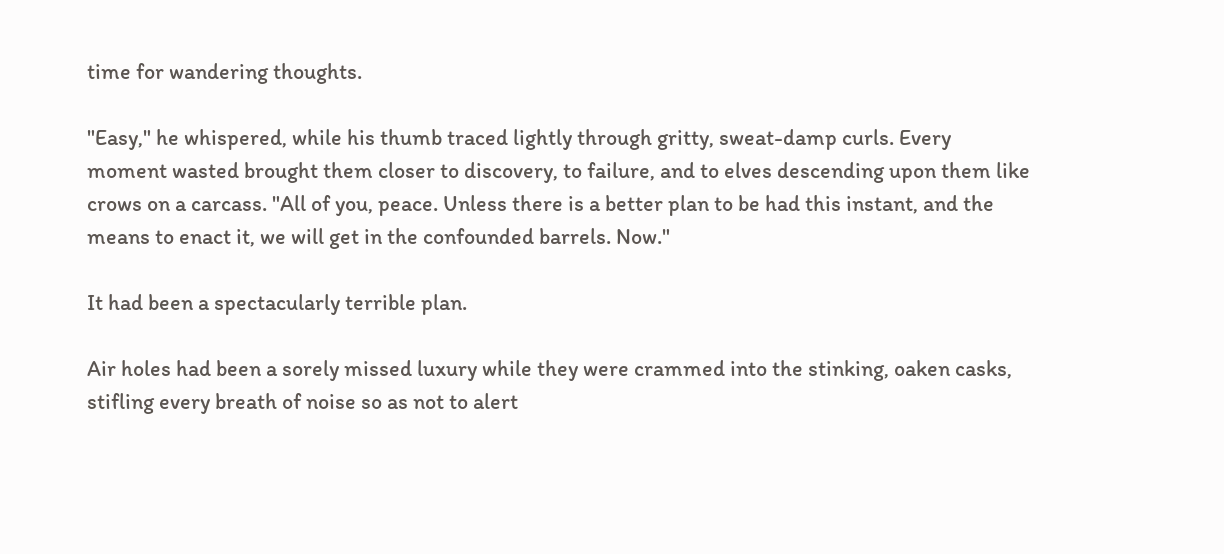time for wandering thoughts.

"Easy," he whispered, while his thumb traced lightly through gritty, sweat-damp curls. Every moment wasted brought them closer to discovery, to failure, and to elves descending upon them like crows on a carcass. "All of you, peace. Unless there is a better plan to be had this instant, and the means to enact it, we will get in the confounded barrels. Now."

It had been a spectacularly terrible plan.

Air holes had been a sorely missed luxury while they were crammed into the stinking, oaken casks, stifling every breath of noise so as not to alert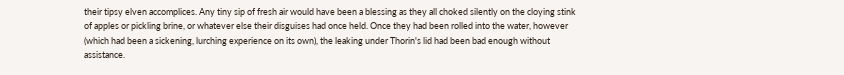their tipsy elven accomplices. Any tiny sip of fresh air would have been a blessing as they all choked silently on the cloying stink of apples or pickling brine, or whatever else their disguises had once held. Once they had been rolled into the water, however (which had been a sickening, lurching experience on its own), the leaking under Thorin's lid had been bad enough without assistance.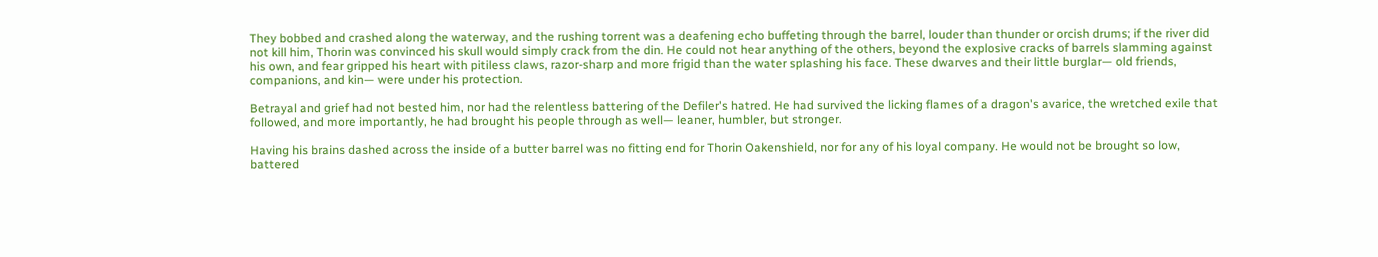They bobbed and crashed along the waterway, and the rushing torrent was a deafening echo buffeting through the barrel, louder than thunder or orcish drums; if the river did not kill him, Thorin was convinced his skull would simply crack from the din. He could not hear anything of the others, beyond the explosive cracks of barrels slamming against his own, and fear gripped his heart with pitiless claws, razor-sharp and more frigid than the water splashing his face. These dwarves and their little burglar— old friends, companions, and kin— were under his protection.

Betrayal and grief had not bested him, nor had the relentless battering of the Defiler's hatred. He had survived the licking flames of a dragon's avarice, the wretched exile that followed, and more importantly, he had brought his people through as well— leaner, humbler, but stronger.

Having his brains dashed across the inside of a butter barrel was no fitting end for Thorin Oakenshield, nor for any of his loyal company. He would not be brought so low, battered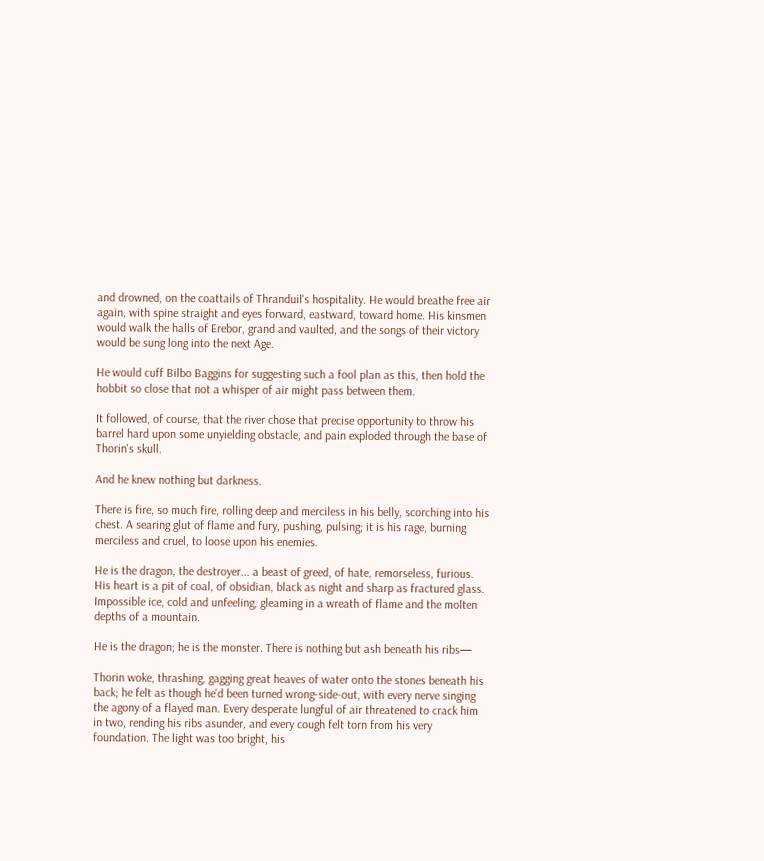and drowned, on the coattails of Thranduil's hospitality. He would breathe free air again, with spine straight and eyes forward, eastward, toward home. His kinsmen would walk the halls of Erebor, grand and vaulted, and the songs of their victory would be sung long into the next Age.

He would cuff Bilbo Baggins for suggesting such a fool plan as this, then hold the hobbit so close that not a whisper of air might pass between them.

It followed, of course, that the river chose that precise opportunity to throw his barrel hard upon some unyielding obstacle, and pain exploded through the base of Thorin's skull.

And he knew nothing but darkness.

There is fire, so much fire, rolling deep and merciless in his belly, scorching into his chest. A searing glut of flame and fury, pushing, pulsing; it is his rage, burning merciless and cruel, to loose upon his enemies.

He is the dragon, the destroyer... a beast of greed, of hate, remorseless, furious. His heart is a pit of coal, of obsidian, black as night and sharp as fractured glass. Impossible ice, cold and unfeeling, gleaming in a wreath of flame and the molten depths of a mountain.

He is the dragon; he is the monster. There is nothing but ash beneath his ribs—

Thorin woke, thrashing, gagging great heaves of water onto the stones beneath his back; he felt as though he'd been turned wrong-side-out, with every nerve singing the agony of a flayed man. Every desperate lungful of air threatened to crack him in two, rending his ribs asunder, and every cough felt torn from his very foundation. The light was too bright, his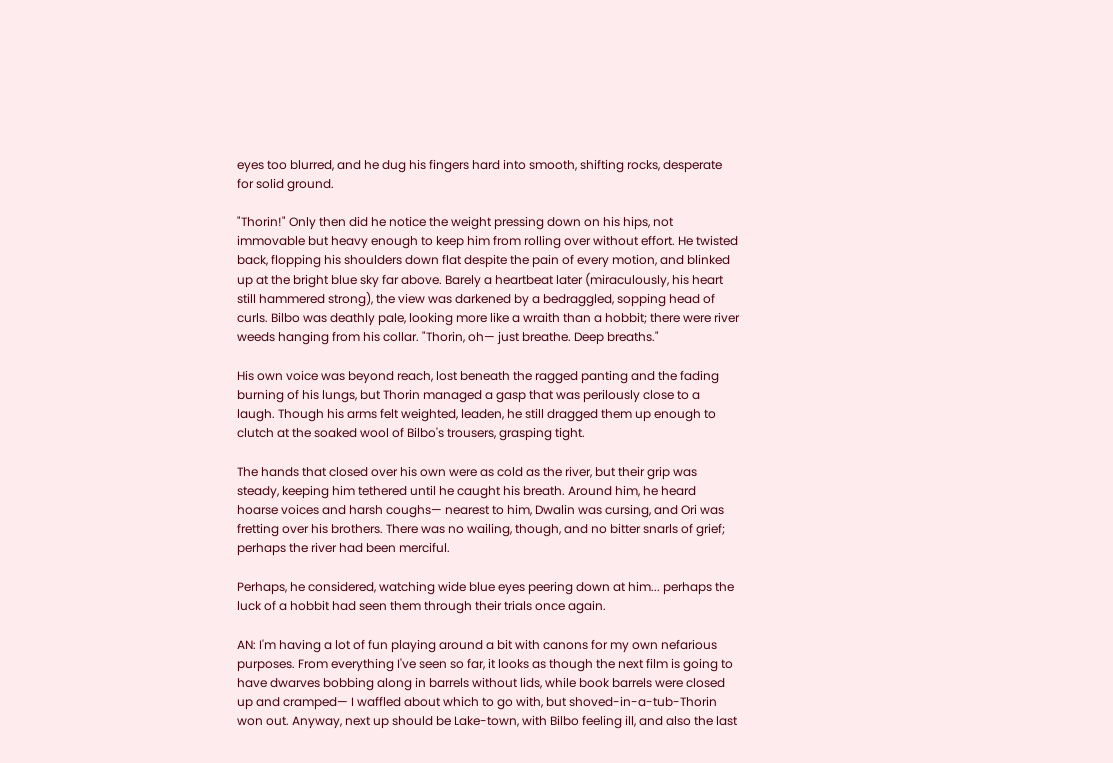eyes too blurred, and he dug his fingers hard into smooth, shifting rocks, desperate for solid ground.

"Thorin!" Only then did he notice the weight pressing down on his hips, not immovable but heavy enough to keep him from rolling over without effort. He twisted back, flopping his shoulders down flat despite the pain of every motion, and blinked up at the bright blue sky far above. Barely a heartbeat later (miraculously, his heart still hammered strong), the view was darkened by a bedraggled, sopping head of curls. Bilbo was deathly pale, looking more like a wraith than a hobbit; there were river weeds hanging from his collar. "Thorin, oh— just breathe. Deep breaths."

His own voice was beyond reach, lost beneath the ragged panting and the fading burning of his lungs, but Thorin managed a gasp that was perilously close to a laugh. Though his arms felt weighted, leaden, he still dragged them up enough to clutch at the soaked wool of Bilbo's trousers, grasping tight.

The hands that closed over his own were as cold as the river, but their grip was steady, keeping him tethered until he caught his breath. Around him, he heard hoarse voices and harsh coughs— nearest to him, Dwalin was cursing, and Ori was fretting over his brothers. There was no wailing, though, and no bitter snarls of grief; perhaps the river had been merciful.

Perhaps, he considered, watching wide blue eyes peering down at him... perhaps the luck of a hobbit had seen them through their trials once again.

AN: I'm having a lot of fun playing around a bit with canons for my own nefarious purposes. From everything I've seen so far, it looks as though the next film is going to have dwarves bobbing along in barrels without lids, while book barrels were closed up and cramped— I waffled about which to go with, but shoved-in-a-tub-Thorin won out. Anyway, next up should be Lake-town, with Bilbo feeling ill, and also the last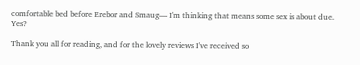comfortable bed before Erebor and Smaug— I'm thinking that means some sex is about due. Yes?

Thank you all for reading, and for the lovely reviews I've received so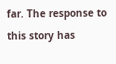far. The response to this story has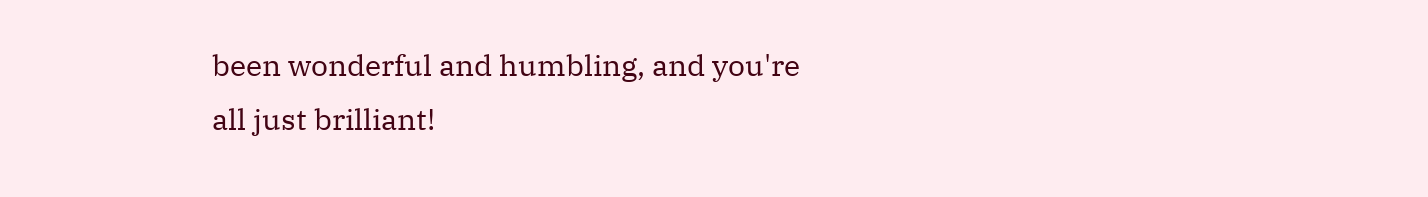been wonderful and humbling, and you're all just brilliant!